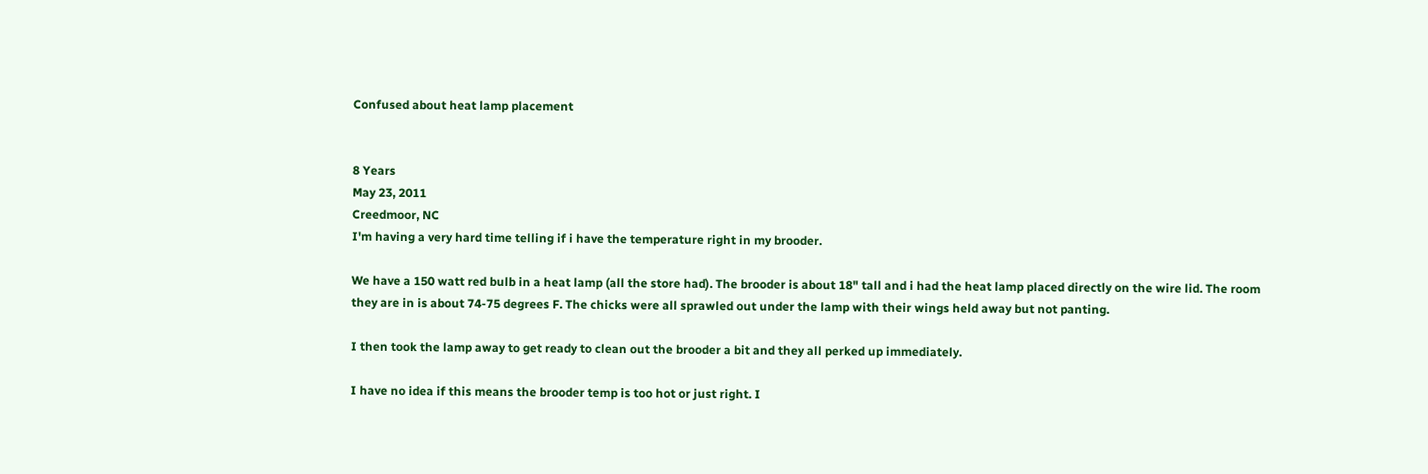Confused about heat lamp placement


8 Years
May 23, 2011
Creedmoor, NC
I'm having a very hard time telling if i have the temperature right in my brooder.

We have a 150 watt red bulb in a heat lamp (all the store had). The brooder is about 18" tall and i had the heat lamp placed directly on the wire lid. The room they are in is about 74-75 degrees F. The chicks were all sprawled out under the lamp with their wings held away but not panting.

I then took the lamp away to get ready to clean out the brooder a bit and they all perked up immediately.

I have no idea if this means the brooder temp is too hot or just right. I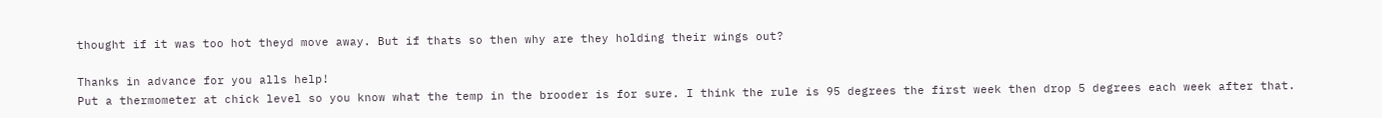thought if it was too hot theyd move away. But if thats so then why are they holding their wings out?

Thanks in advance for you alls help!
Put a thermometer at chick level so you know what the temp in the brooder is for sure. I think the rule is 95 degrees the first week then drop 5 degrees each week after that.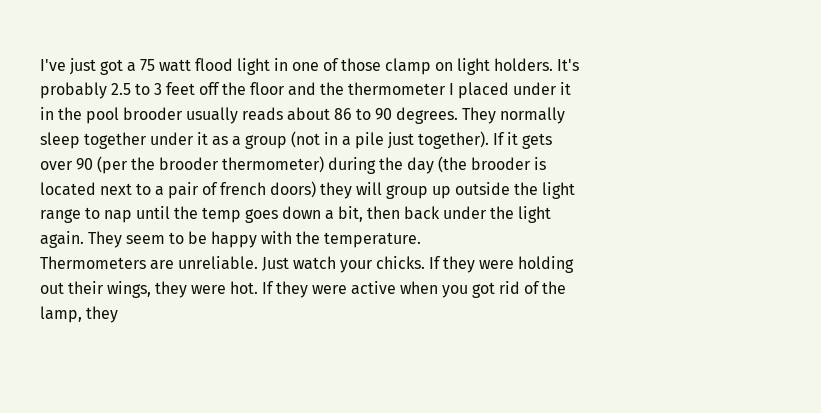I've just got a 75 watt flood light in one of those clamp on light holders. It's probably 2.5 to 3 feet off the floor and the thermometer I placed under it in the pool brooder usually reads about 86 to 90 degrees. They normally sleep together under it as a group (not in a pile just together). If it gets over 90 (per the brooder thermometer) during the day (the brooder is located next to a pair of french doors) they will group up outside the light range to nap until the temp goes down a bit, then back under the light again. They seem to be happy with the temperature.
Thermometers are unreliable. Just watch your chicks. If they were holding out their wings, they were hot. If they were active when you got rid of the lamp, they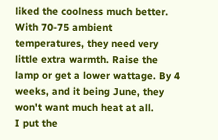liked the coolness much better. With 70-75 ambient temperatures, they need very little extra warmth. Raise the lamp or get a lower wattage. By 4 weeks, and it being June, they won't want much heat at all.
I put the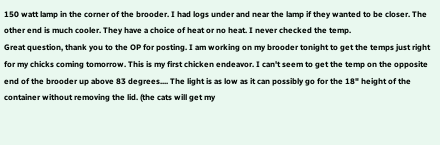150 watt lamp in the corner of the brooder. I had logs under and near the lamp if they wanted to be closer. The other end is much cooler. They have a choice of heat or no heat. I never checked the temp.
Great question, thank you to the OP for posting. I am working on my brooder tonight to get the temps just right for my chicks coming tomorrow. This is my first chicken endeavor. I can't seem to get the temp on the opposite end of the brooder up above 83 degrees.... The light is as low as it can possibly go for the 18" height of the container without removing the lid. (the cats will get my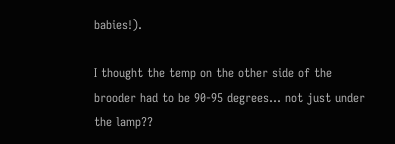babies!).

I thought the temp on the other side of the brooder had to be 90-95 degrees... not just under the lamp??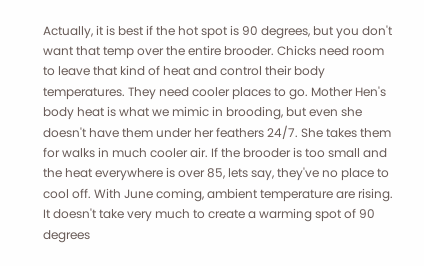Actually, it is best if the hot spot is 90 degrees, but you don't want that temp over the entire brooder. Chicks need room to leave that kind of heat and control their body temperatures. They need cooler places to go. Mother Hen's body heat is what we mimic in brooding, but even she doesn't have them under her feathers 24/7. She takes them for walks in much cooler air. If the brooder is too small and the heat everywhere is over 85, lets say, they've no place to cool off. With June coming, ambient temperature are rising. It doesn't take very much to create a warming spot of 90 degrees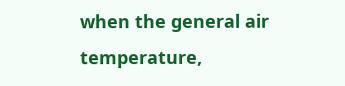when the general air temperature,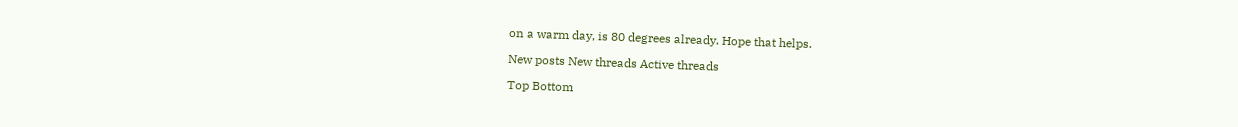on a warm day, is 80 degrees already. Hope that helps.

New posts New threads Active threads

Top Bottom